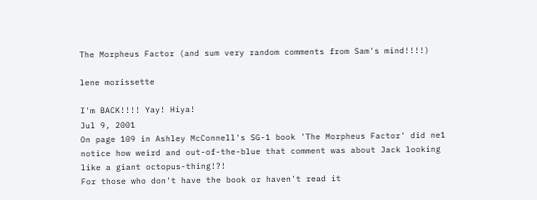The Morpheus Factor (and sum very random comments from Sam's mind!!!!)

lene morissette

I'm BACK!!!! Yay! Hiya!
Jul 9, 2001
On page 109 in Ashley McConnell's SG-1 book 'The Morpheus Factor' did ne1 notice how weird and out-of-the-blue that comment was about Jack looking like a giant octopus-thing!?!
For those who don't have the book or haven't read it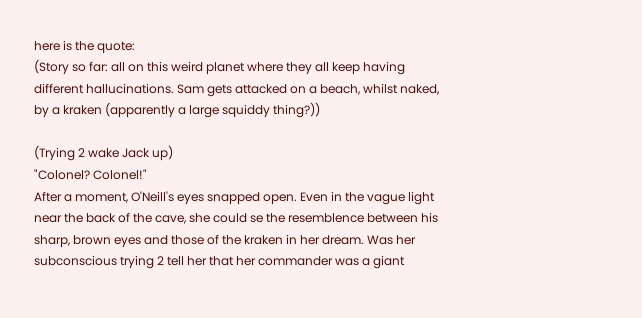here is the quote:
(Story so far: all on this weird planet where they all keep having different hallucinations. Sam gets attacked on a beach, whilst naked, by a kraken (apparently a large squiddy thing?))

(Trying 2 wake Jack up)
"Colonel? Colonel!"
After a moment, O'Neill's eyes snapped open. Even in the vague light near the back of the cave, she could se the resemblence between his sharp, brown eyes and those of the kraken in her dream. Was her subconscious trying 2 tell her that her commander was a giant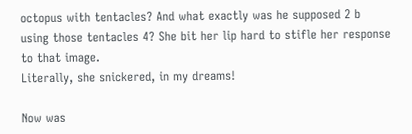octopus with tentacles? And what exactly was he supposed 2 b using those tentacles 4? She bit her lip hard to stifle her response to that image.
Literally, she snickered, in my dreams!

Now was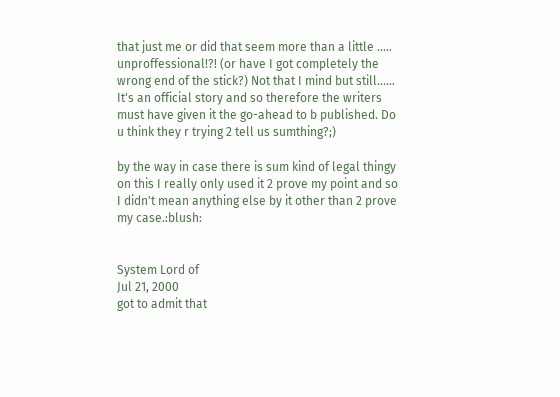that just me or did that seem more than a little ..... unproffessional!?! (or have I got completely the wrong end of the stick?) Not that I mind but still...... It's an official story and so therefore the writers must have given it the go-ahead to b published. Do u think they r trying 2 tell us sumthing?;)

by the way in case there is sum kind of legal thingy on this I really only used it 2 prove my point and so I didn't mean anything else by it other than 2 prove my case.:blush:


System Lord of
Jul 21, 2000
got to admit that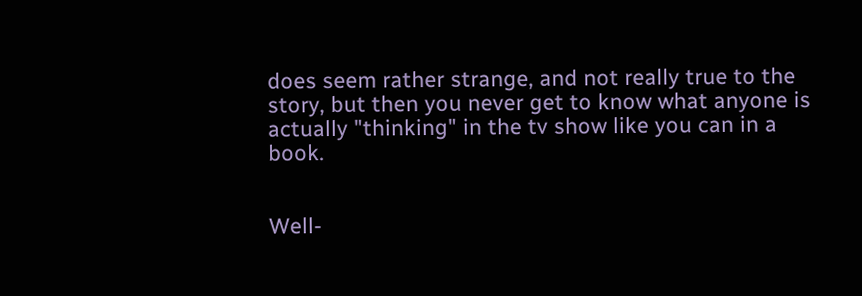does seem rather strange, and not really true to the story, but then you never get to know what anyone is actually "thinking" in the tv show like you can in a book.


Well-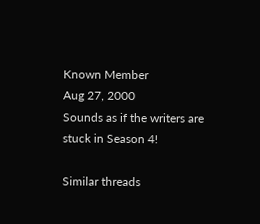Known Member
Aug 27, 2000
Sounds as if the writers are stuck in Season 4!

Similar threads